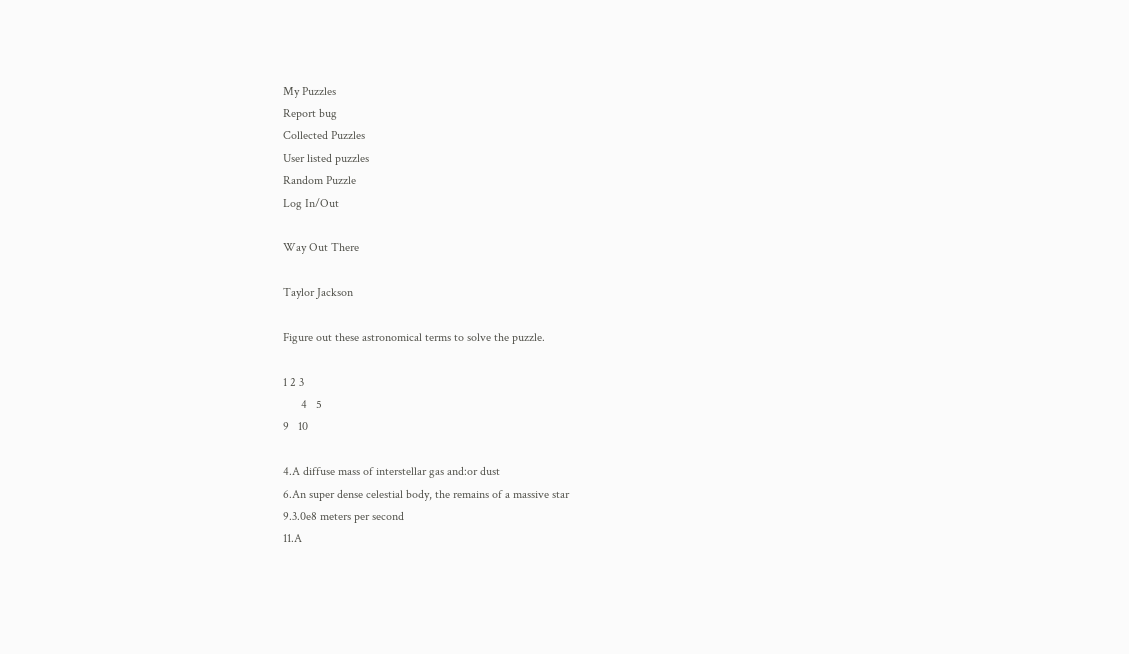My Puzzles
Report bug
Collected Puzzles
User listed puzzles
Random Puzzle
Log In/Out

Way Out There

Taylor Jackson

Figure out these astronomical terms to solve the puzzle.

1 2 3
      4   5
9   10

4.A diffuse mass of interstellar gas and:or dust
6.An super dense celestial body, the remains of a massive star
9.3.0e8 meters per second
11.A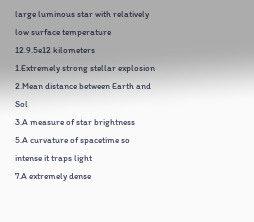large luminous star with relatively low surface temperature
12.9.5e12 kilometers
1.Extremely strong stellar explosion
2.Mean distance between Earth and Sol
3.A measure of star brightness
5.A curvature of spacetime so intense it traps light
7.A extremely dense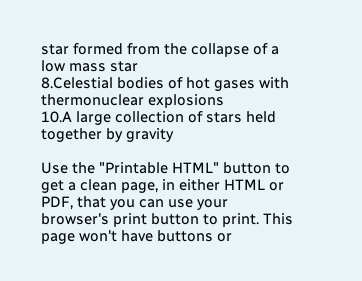star formed from the collapse of a low mass star
8.Celestial bodies of hot gases with thermonuclear explosions
10.A large collection of stars held together by gravity

Use the "Printable HTML" button to get a clean page, in either HTML or PDF, that you can use your browser's print button to print. This page won't have buttons or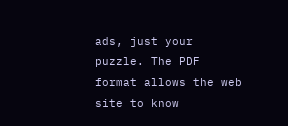ads, just your puzzle. The PDF format allows the web site to know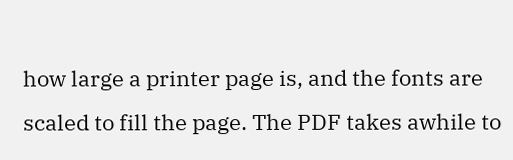how large a printer page is, and the fonts are scaled to fill the page. The PDF takes awhile to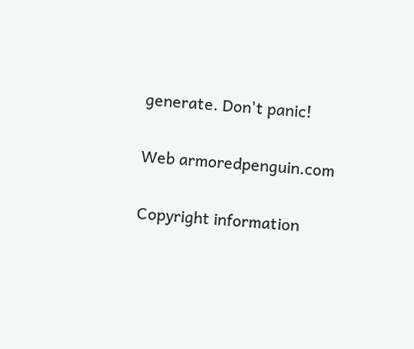generate. Don't panic!

Web armoredpenguin.com

Copyright information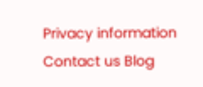Privacy information Contact us Blog